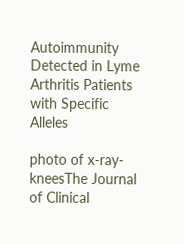Autoimmunity Detected in Lyme Arthritis Patients with Specific Alleles

photo of x-ray-kneesThe Journal of Clinical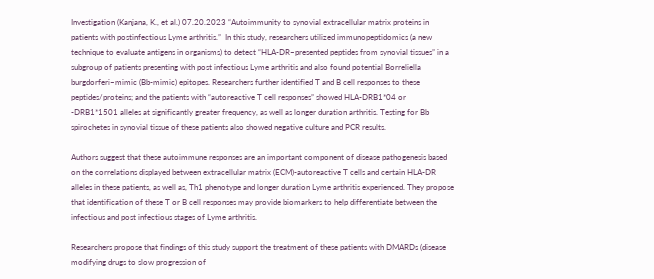Investigation (Kanjana, K., et al.) 07.20.2023 “Autoimmunity to synovial extracellular matrix proteins in patients with postinfectious Lyme arthritis.”  In this study, researchers utilized immunopeptidomics (a new technique to evaluate antigens in organisms) to detect “HLA-DR–presented peptides from synovial tissues” in a subgroup of patients presenting with post infectious Lyme arthritis and also found potential Borreliella burgdorferi–mimic (Bb-mimic) epitopes. Researchers further identified T and B cell responses to these peptides/proteins; and the patients with “autoreactive T cell responses” showed HLA-DRB1*04 or -DRB1*1501 alleles at significantly greater frequency, as well as longer duration arthritis. Testing for Bb spirochetes in synovial tissue of these patients also showed negative culture and PCR results.

Authors suggest that these autoimmune responses are an important component of disease pathogenesis based on the correlations displayed between extracellular matrix (ECM)-autoreactive T cells and certain HLA-DR alleles in these patients, as well as, Th1 phenotype and longer duration Lyme arthritis experienced. They propose that identification of these T or B cell responses may provide biomarkers to help differentiate between the infectious and post infectious stages of Lyme arthritis.

Researchers propose that findings of this study support the treatment of these patients with DMARDs (disease modifying drugs to slow progression of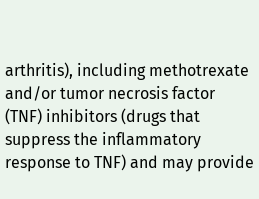arthritis), including methotrexate and/or tumor necrosis factor (TNF) inhibitors (drugs that suppress the inflammatory response to TNF) and may provide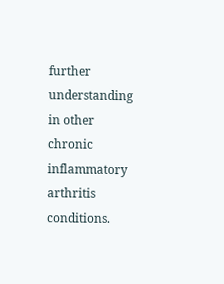further understanding in other chronic inflammatory arthritis conditions.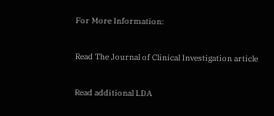For More Information:

Read The Journal of Clinical Investigation article

Read additional LDA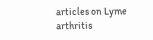articles on Lyme arthritis